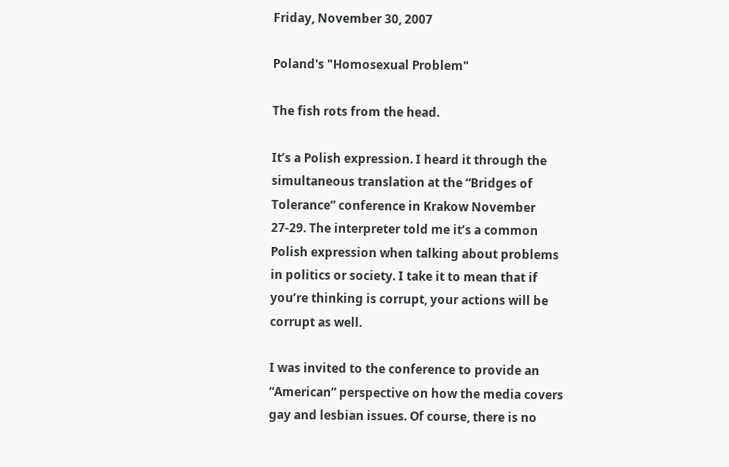Friday, November 30, 2007

Poland's "Homosexual Problem"

The fish rots from the head.

It’s a Polish expression. I heard it through the simultaneous translation at the “Bridges of Tolerance” conference in Krakow November 27-29. The interpreter told me it’s a common Polish expression when talking about problems in politics or society. I take it to mean that if you’re thinking is corrupt, your actions will be corrupt as well.

I was invited to the conference to provide an “American” perspective on how the media covers gay and lesbian issues. Of course, there is no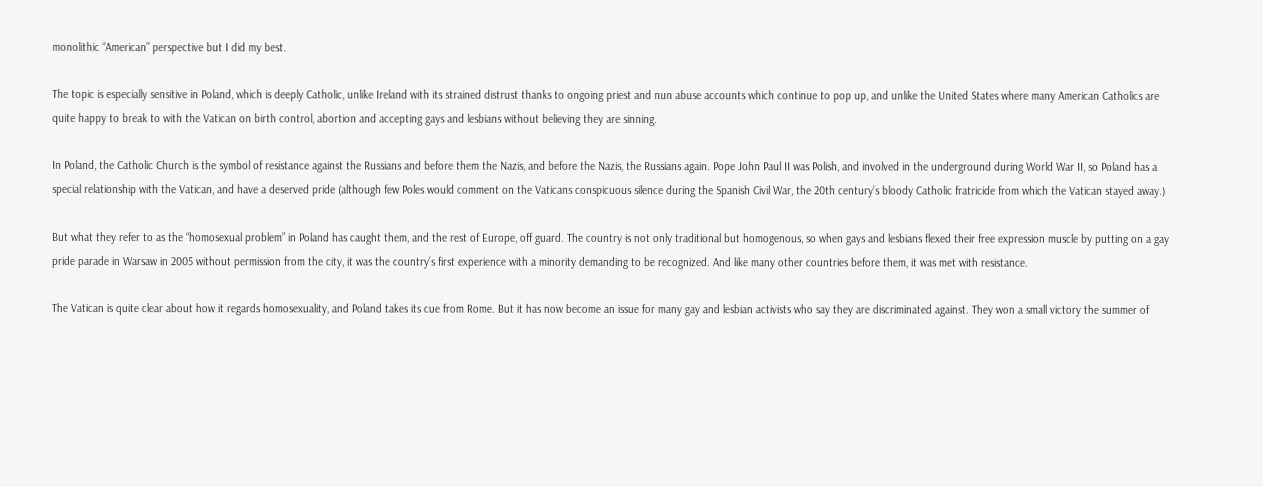monolithic “American” perspective but I did my best.

The topic is especially sensitive in Poland, which is deeply Catholic, unlike Ireland with its strained distrust thanks to ongoing priest and nun abuse accounts which continue to pop up, and unlike the United States where many American Catholics are quite happy to break to with the Vatican on birth control, abortion and accepting gays and lesbians without believing they are sinning.

In Poland, the Catholic Church is the symbol of resistance against the Russians and before them the Nazis, and before the Nazis, the Russians again. Pope John Paul II was Polish, and involved in the underground during World War II, so Poland has a special relationship with the Vatican, and have a deserved pride (although few Poles would comment on the Vaticans conspicuous silence during the Spanish Civil War, the 20th century’s bloody Catholic fratricide from which the Vatican stayed away.)

But what they refer to as the “homosexual problem” in Poland has caught them, and the rest of Europe, off guard. The country is not only traditional but homogenous, so when gays and lesbians flexed their free expression muscle by putting on a gay pride parade in Warsaw in 2005 without permission from the city, it was the country’s first experience with a minority demanding to be recognized. And like many other countries before them, it was met with resistance.

The Vatican is quite clear about how it regards homosexuality, and Poland takes its cue from Rome. But it has now become an issue for many gay and lesbian activists who say they are discriminated against. They won a small victory the summer of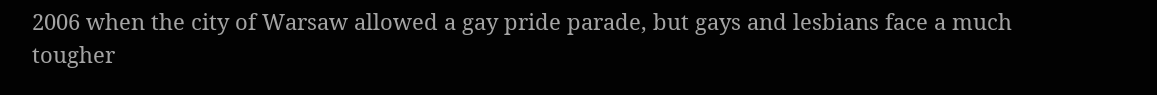2006 when the city of Warsaw allowed a gay pride parade, but gays and lesbians face a much tougher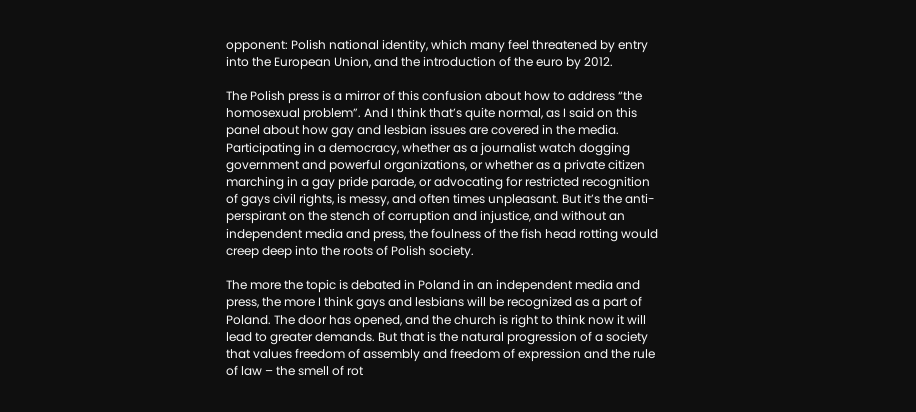opponent: Polish national identity, which many feel threatened by entry into the European Union, and the introduction of the euro by 2012.

The Polish press is a mirror of this confusion about how to address “the homosexual problem”. And I think that’s quite normal, as I said on this panel about how gay and lesbian issues are covered in the media. Participating in a democracy, whether as a journalist watch dogging government and powerful organizations, or whether as a private citizen marching in a gay pride parade, or advocating for restricted recognition of gays civil rights, is messy, and often times unpleasant. But it’s the anti-perspirant on the stench of corruption and injustice, and without an independent media and press, the foulness of the fish head rotting would creep deep into the roots of Polish society.

The more the topic is debated in Poland in an independent media and press, the more I think gays and lesbians will be recognized as a part of Poland. The door has opened, and the church is right to think now it will lead to greater demands. But that is the natural progression of a society that values freedom of assembly and freedom of expression and the rule of law – the smell of rot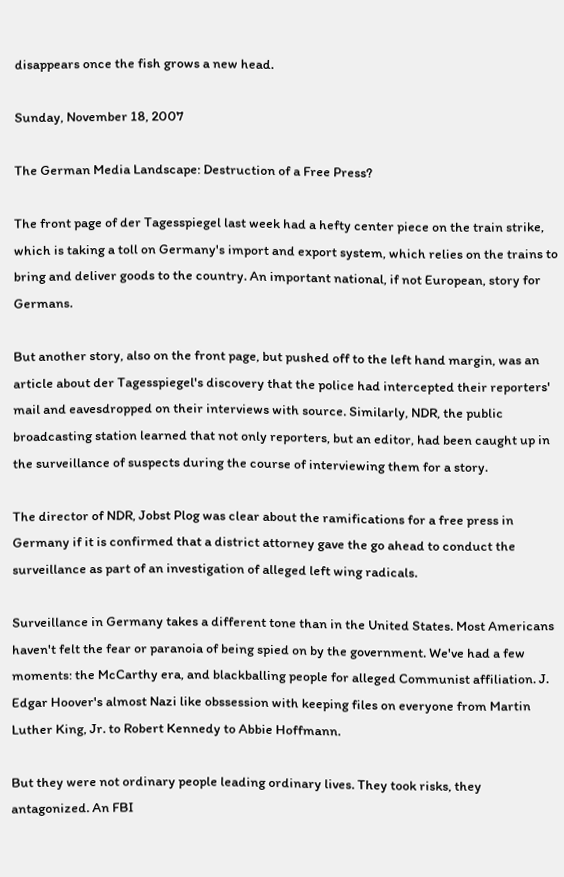disappears once the fish grows a new head.

Sunday, November 18, 2007

The German Media Landscape: Destruction of a Free Press?

The front page of der Tagesspiegel last week had a hefty center piece on the train strike, which is taking a toll on Germany's import and export system, which relies on the trains to bring and deliver goods to the country. An important national, if not European, story for Germans.

But another story, also on the front page, but pushed off to the left hand margin, was an article about der Tagesspiegel's discovery that the police had intercepted their reporters' mail and eavesdropped on their interviews with source. Similarly, NDR, the public broadcasting station learned that not only reporters, but an editor, had been caught up in the surveillance of suspects during the course of interviewing them for a story.

The director of NDR, Jobst Plog was clear about the ramifications for a free press in Germany if it is confirmed that a district attorney gave the go ahead to conduct the surveillance as part of an investigation of alleged left wing radicals.

Surveillance in Germany takes a different tone than in the United States. Most Americans haven't felt the fear or paranoia of being spied on by the government. We've had a few moments: the McCarthy era, and blackballing people for alleged Communist affiliation. J. Edgar Hoover's almost Nazi like obssession with keeping files on everyone from Martin Luther King, Jr. to Robert Kennedy to Abbie Hoffmann.

But they were not ordinary people leading ordinary lives. They took risks, they antagonized. An FBI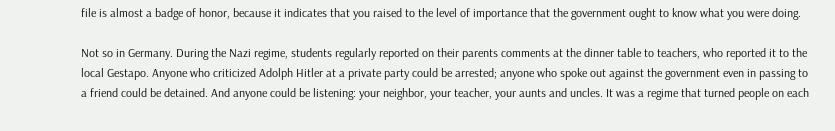file is almost a badge of honor, because it indicates that you raised to the level of importance that the government ought to know what you were doing.

Not so in Germany. During the Nazi regime, students regularly reported on their parents comments at the dinner table to teachers, who reported it to the local Gestapo. Anyone who criticized Adolph Hitler at a private party could be arrested; anyone who spoke out against the government even in passing to a friend could be detained. And anyone could be listening: your neighbor, your teacher, your aunts and uncles. It was a regime that turned people on each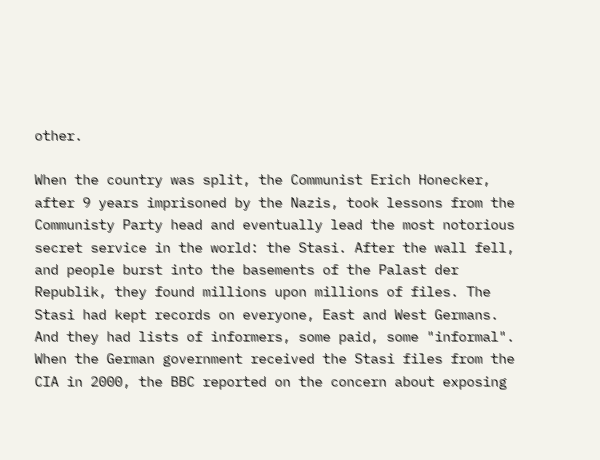other.

When the country was split, the Communist Erich Honecker, after 9 years imprisoned by the Nazis, took lessons from the Communisty Party head and eventually lead the most notorious secret service in the world: the Stasi. After the wall fell, and people burst into the basements of the Palast der Republik, they found millions upon millions of files. The Stasi had kept records on everyone, East and West Germans. And they had lists of informers, some paid, some "informal". When the German government received the Stasi files from the CIA in 2000, the BBC reported on the concern about exposing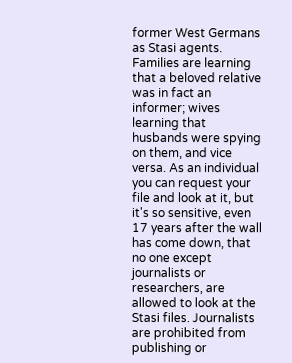former West Germans as Stasi agents. Families are learning that a beloved relative was in fact an informer; wives learning that husbands were spying on them, and vice versa. As an individual you can request your file and look at it, but it's so sensitive, even 17 years after the wall has come down, that no one except journalists or researchers, are allowed to look at the Stasi files. Journalists are prohibited from publishing or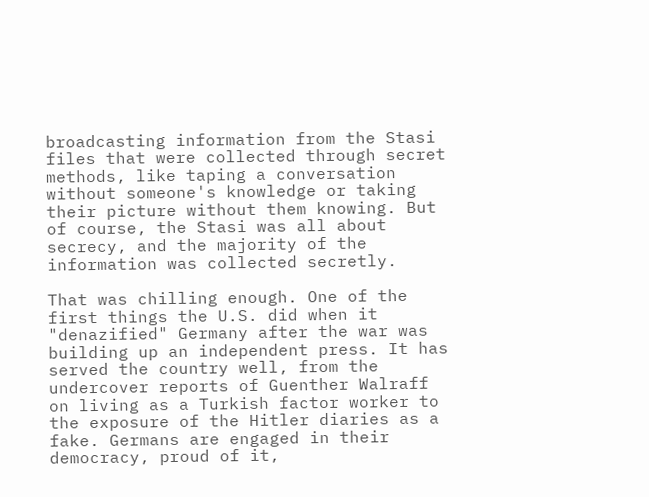broadcasting information from the Stasi files that were collected through secret methods, like taping a conversation without someone's knowledge or taking their picture without them knowing. But of course, the Stasi was all about secrecy, and the majority of the information was collected secretly.

That was chilling enough. One of the first things the U.S. did when it "denazified" Germany after the war was building up an independent press. It has served the country well, from the undercover reports of Guenther Walraff on living as a Turkish factor worker to the exposure of the Hitler diaries as a fake. Germans are engaged in their democracy, proud of it,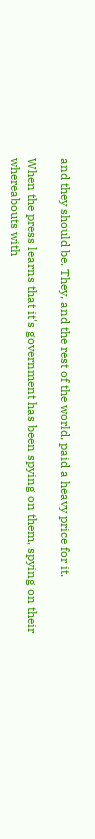and they should be. They, and the rest of the world, paid a heavy price for it.

When the press learns that it's government has been spying on them, spying on their whereabouts with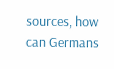sources, how can Germans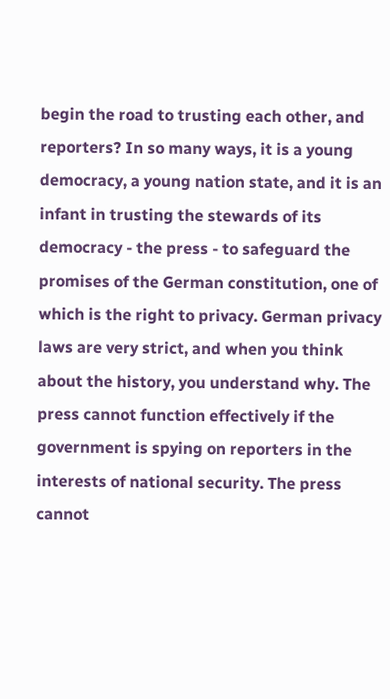begin the road to trusting each other, and reporters? In so many ways, it is a young democracy, a young nation state, and it is an infant in trusting the stewards of its democracy - the press - to safeguard the promises of the German constitution, one of which is the right to privacy. German privacy laws are very strict, and when you think about the history, you understand why. The press cannot function effectively if the government is spying on reporters in the interests of national security. The press cannot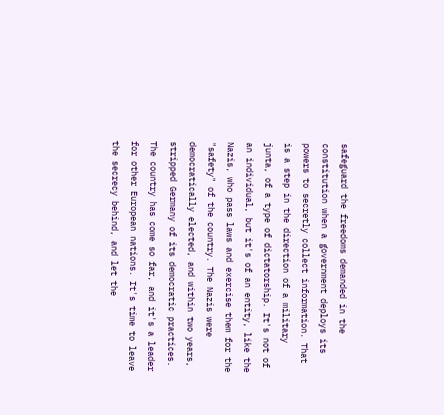safeguard the freedoms demanded in the constitution when a government deploys its powers to secretly collect information. That is a step in the direction of a military junta, of a type of dictatorship. It's not of an individual, but it's of an entity, like the Nazis, who pass laws and exercise them for the "safety" of the country. The Nazis were democratically elected, and within two years, stripped Germany of its democratic practices. The country has come so far, and it's a leader for other European nations. It's time to leave the secrecy behind, and let the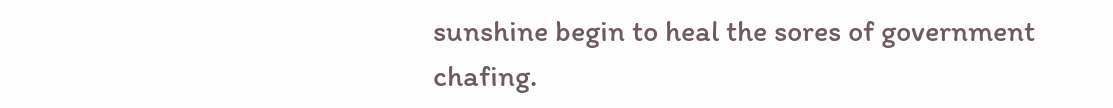sunshine begin to heal the sores of government chafing.